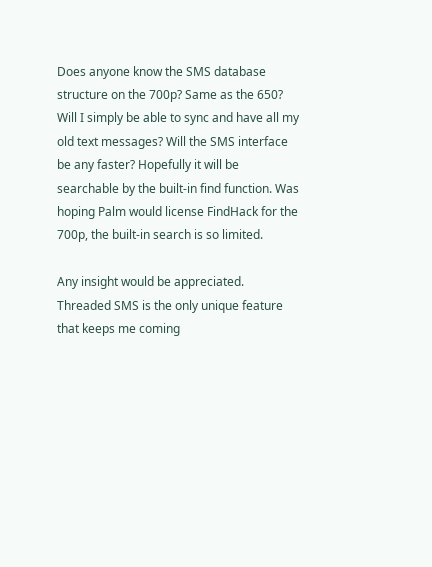Does anyone know the SMS database structure on the 700p? Same as the 650? Will I simply be able to sync and have all my old text messages? Will the SMS interface be any faster? Hopefully it will be searchable by the built-in find function. Was hoping Palm would license FindHack for the 700p, the built-in search is so limited.

Any insight would be appreciated. Threaded SMS is the only unique feature that keeps me coming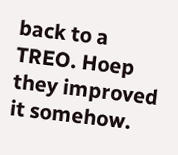back to a TREO. Hoep they improved it somehow.